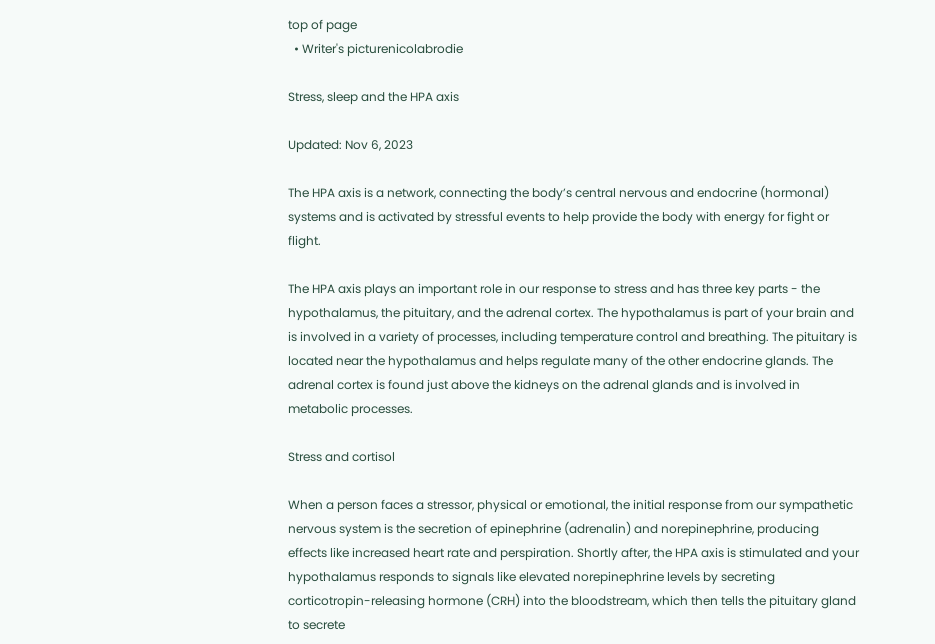top of page
  • Writer's picturenicolabrodie

Stress, sleep and the HPA axis

Updated: Nov 6, 2023

The HPA axis is a network, connecting the body’s central nervous and endocrine (hormonal) systems and is activated by stressful events to help provide the body with energy for fight or flight.

The HPA axis plays an important role in our response to stress and has three key parts - the hypothalamus, the pituitary, and the adrenal cortex. The hypothalamus is part of your brain and is involved in a variety of processes, including temperature control and breathing. The pituitary is located near the hypothalamus and helps regulate many of the other endocrine glands. The adrenal cortex is found just above the kidneys on the adrenal glands and is involved in metabolic processes.

Stress and cortisol

When a person faces a stressor, physical or emotional, the initial response from our sympathetic nervous system is the secretion of epinephrine (adrenalin) and norepinephrine, producing effects like increased heart rate and perspiration. Shortly after, the HPA axis is stimulated and your hypothalamus responds to signals like elevated norepinephrine levels by secreting corticotropin-releasing hormone (CRH) into the bloodstream, which then tells the pituitary gland to secrete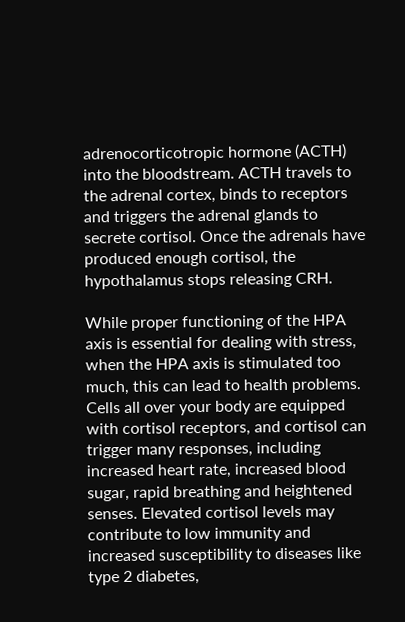adrenocorticotropic hormone (ACTH) into the bloodstream. ACTH travels to the adrenal cortex, binds to receptors and triggers the adrenal glands to secrete cortisol. Once the adrenals have produced enough cortisol, the hypothalamus stops releasing CRH.

While proper functioning of the HPA axis is essential for dealing with stress, when the HPA axis is stimulated too much, this can lead to health problems. Cells all over your body are equipped with cortisol receptors, and cortisol can trigger many responses, including increased heart rate, increased blood sugar, rapid breathing and heightened senses. Elevated cortisol levels may contribute to low immunity and increased susceptibility to diseases like type 2 diabetes,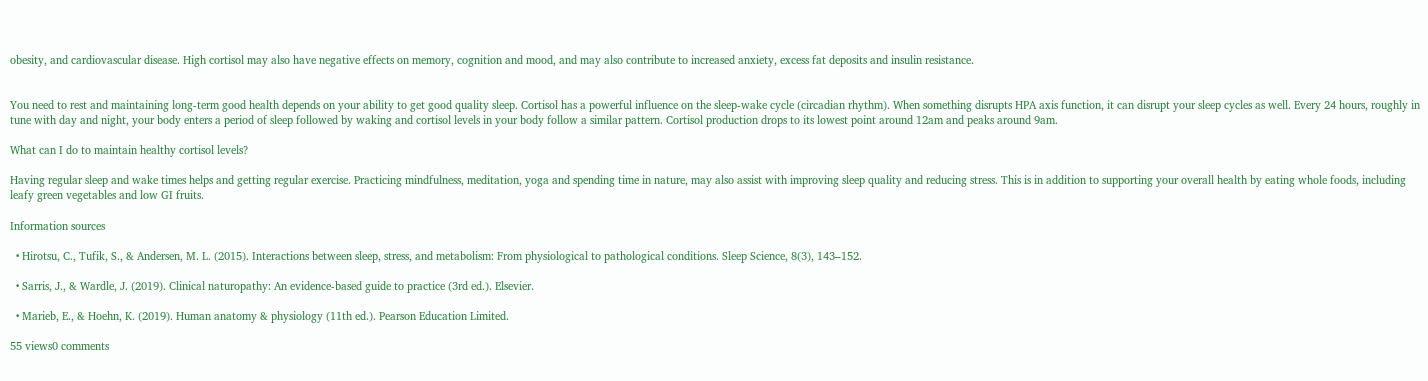obesity, and cardiovascular disease. High cortisol may also have negative effects on memory, cognition and mood, and may also contribute to increased anxiety, excess fat deposits and insulin resistance.


You need to rest and maintaining long-term good health depends on your ability to get good quality sleep. Cortisol has a powerful influence on the sleep-wake cycle (circadian rhythm). When something disrupts HPA axis function, it can disrupt your sleep cycles as well. Every 24 hours, roughly in tune with day and night, your body enters a period of sleep followed by waking and cortisol levels in your body follow a similar pattern. Cortisol production drops to its lowest point around 12am and peaks around 9am.

What can I do to maintain healthy cortisol levels?

Having regular sleep and wake times helps and getting regular exercise. Practicing mindfulness, meditation, yoga and spending time in nature, may also assist with improving sleep quality and reducing stress. This is in addition to supporting your overall health by eating whole foods, including leafy green vegetables and low GI fruits.

Information sources

  • Hirotsu, C., Tufik, S., & Andersen, M. L. (2015). Interactions between sleep, stress, and metabolism: From physiological to pathological conditions. Sleep Science, 8(3), 143–152.

  • Sarris, J., & Wardle, J. (2019). Clinical naturopathy: An evidence-based guide to practice (3rd ed.). Elsevier.

  • Marieb, E., & Hoehn, K. (2019). Human anatomy & physiology (11th ed.). Pearson Education Limited.

55 views0 comments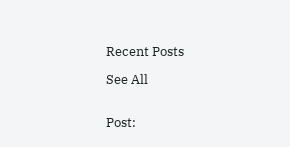Recent Posts

See All


Post: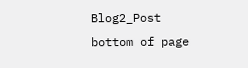Blog2_Post
bottom of page